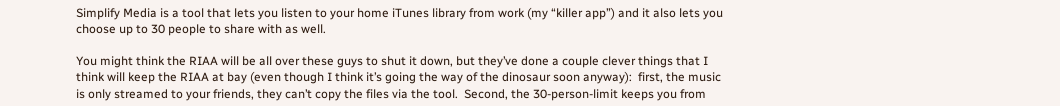Simplify Media is a tool that lets you listen to your home iTunes library from work (my “killer app”) and it also lets you choose up to 30 people to share with as well.

You might think the RIAA will be all over these guys to shut it down, but they’ve done a couple clever things that I think will keep the RIAA at bay (even though I think it’s going the way of the dinosaur soon anyway):  first, the music is only streamed to your friends, they can’t copy the files via the tool.  Second, the 30-person-limit keeps you from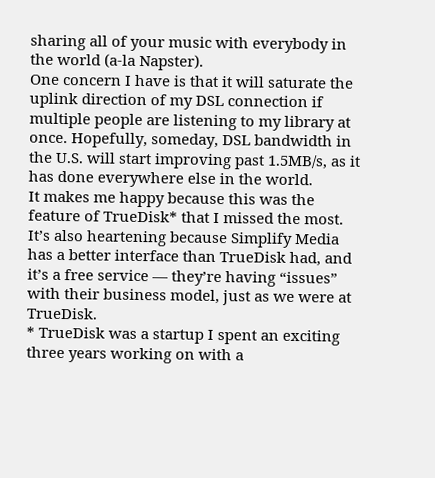sharing all of your music with everybody in the world (a-la Napster).
One concern I have is that it will saturate the uplink direction of my DSL connection if multiple people are listening to my library at once. Hopefully, someday, DSL bandwidth in the U.S. will start improving past 1.5MB/s, as it has done everywhere else in the world.
It makes me happy because this was the feature of TrueDisk* that I missed the most.  It’s also heartening because Simplify Media has a better interface than TrueDisk had, and it’s a free service — they’re having “issues” with their business model, just as we were at TrueDisk.
* TrueDisk was a startup I spent an exciting three years working on with a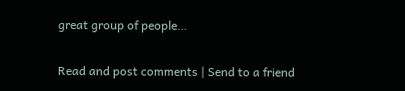great group of people…

Read and post comments | Send to a friend